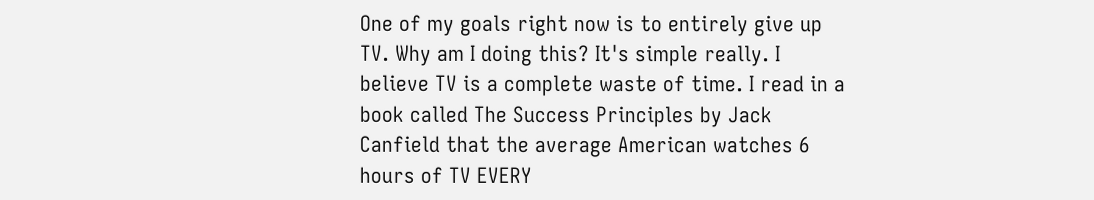One of my goals right now is to entirely give up TV. Why am I doing this? It's simple really. I believe TV is a complete waste of time. I read in a book called The Success Principles by Jack Canfield that the average American watches 6 hours of TV EVERY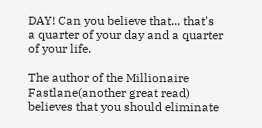DAY! Can you believe that... that's a quarter of your day and a quarter of your life.

The author of the Millionaire Fastlane(another great read) believes that you should eliminate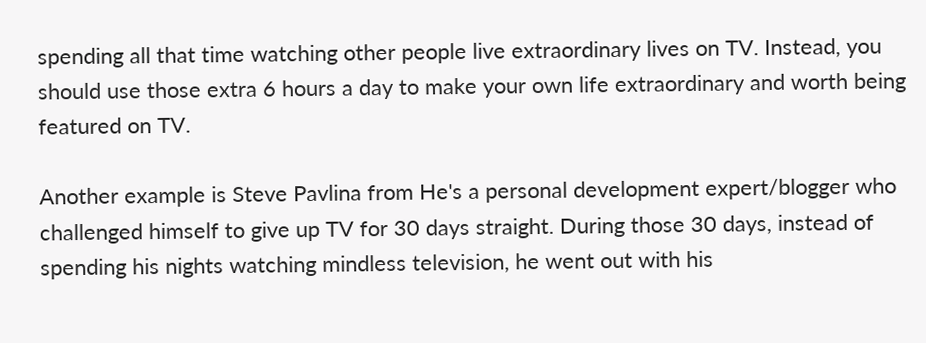spending all that time watching other people live extraordinary lives on TV. Instead, you should use those extra 6 hours a day to make your own life extraordinary and worth being featured on TV.

Another example is Steve Pavlina from He's a personal development expert/blogger who challenged himself to give up TV for 30 days straight. During those 30 days, instead of spending his nights watching mindless television, he went out with his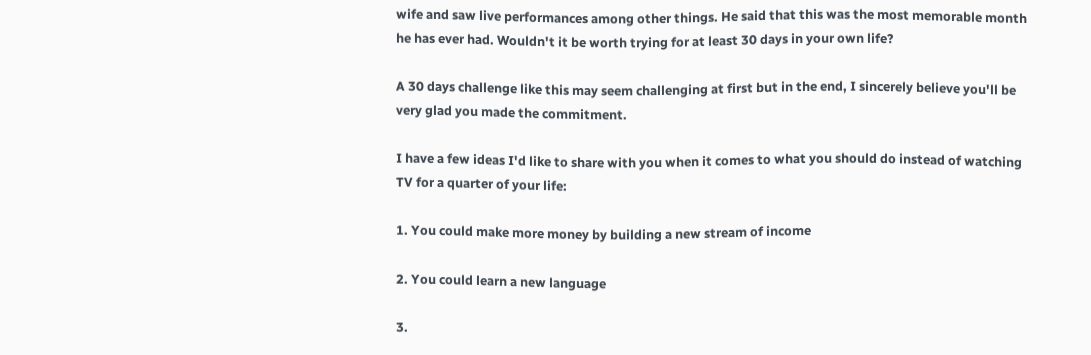wife and saw live performances among other things. He said that this was the most memorable month he has ever had. Wouldn't it be worth trying for at least 30 days in your own life?

A 30 days challenge like this may seem challenging at first but in the end, I sincerely believe you'll be very glad you made the commitment.

I have a few ideas I'd like to share with you when it comes to what you should do instead of watching TV for a quarter of your life:

1. You could make more money by building a new stream of income

2. You could learn a new language

3.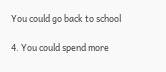You could go back to school

4. You could spend more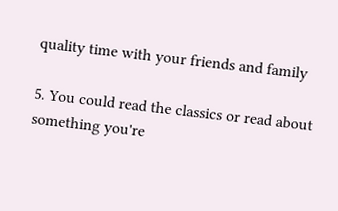quality time with your friends and family

5. You could read the classics or read about something you're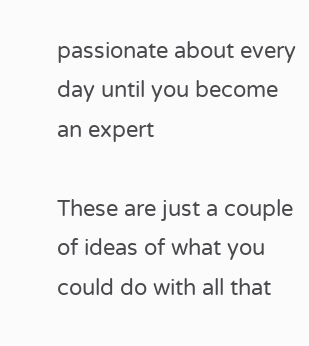passionate about every day until you become an expert

These are just a couple of ideas of what you could do with all that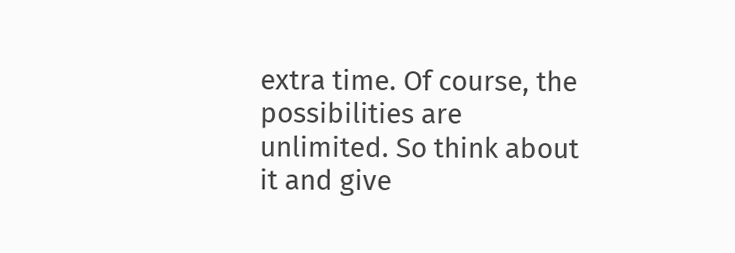extra time. Of course, the possibilities are unlimited. So think about it and give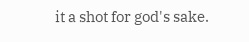it a shot for god's sake.